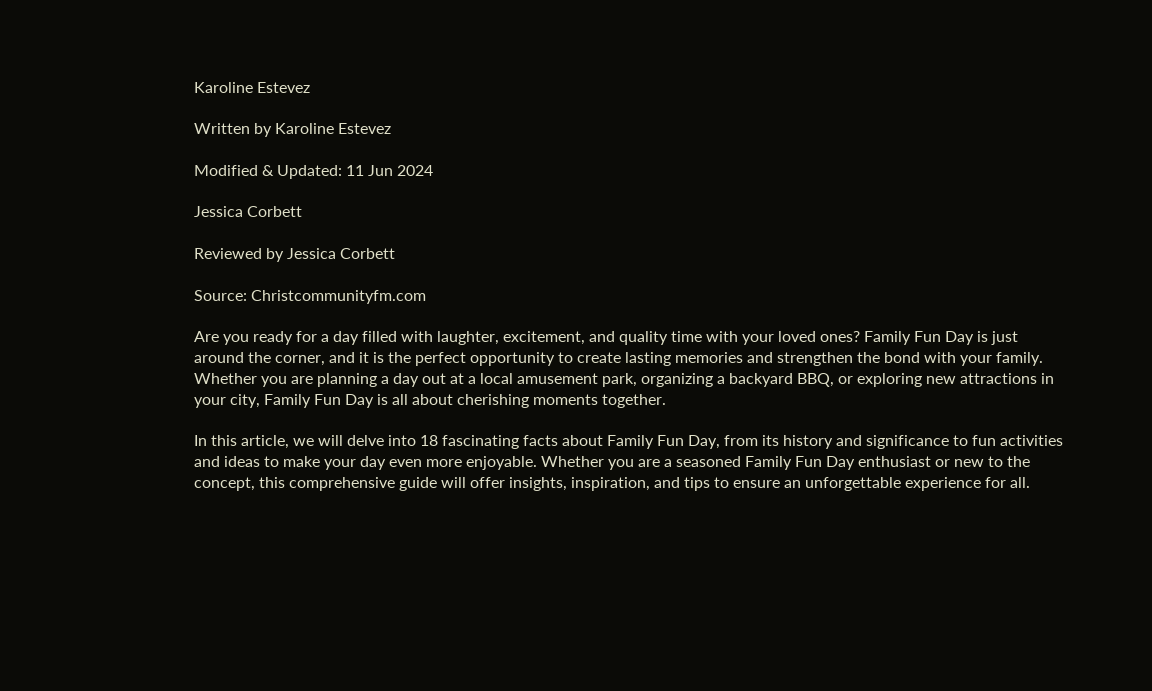Karoline Estevez

Written by Karoline Estevez

Modified & Updated: 11 Jun 2024

Jessica Corbett

Reviewed by Jessica Corbett

Source: Christcommunityfm.com

Are you ready for a day filled with laughter, excitement, and quality time with your loved ones? Family Fun Day is just around the corner, and it is the perfect opportunity to create lasting memories and strengthen the bond with your family. Whether you are planning a day out at a local amusement park, organizing a backyard BBQ, or exploring new attractions in your city, Family Fun Day is all about cherishing moments together.

In this article, we will delve into 18 fascinating facts about Family Fun Day, from its history and significance to fun activities and ideas to make your day even more enjoyable. Whether you are a seasoned Family Fun Day enthusiast or new to the concept, this comprehensive guide will offer insights, inspiration, and tips to ensure an unforgettable experience for all.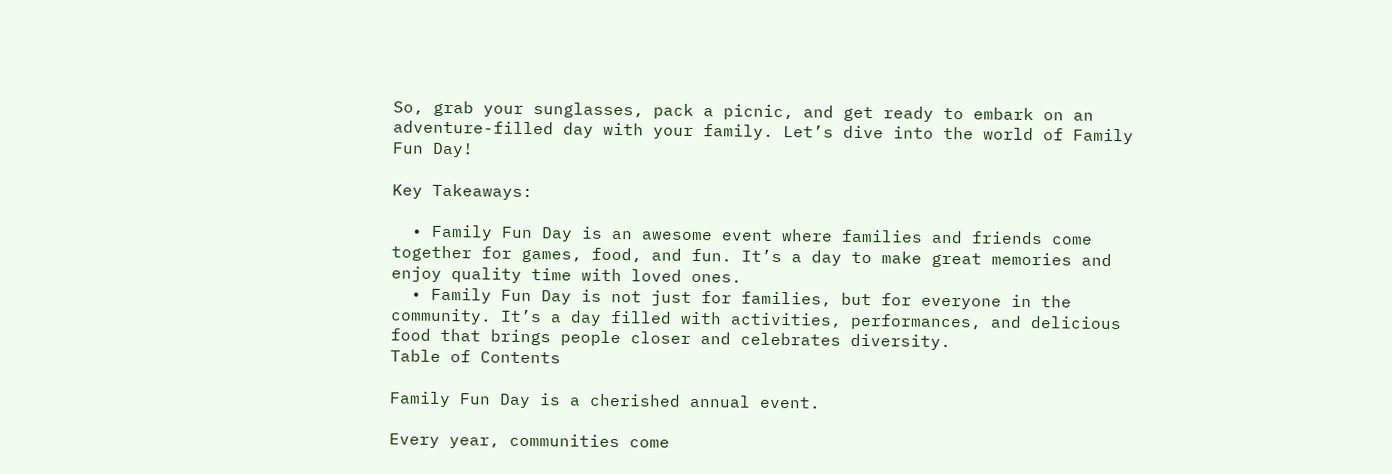So, grab your sunglasses, pack a picnic, and get ready to embark on an adventure-filled day with your family. Let’s dive into the world of Family Fun Day!

Key Takeaways:

  • Family Fun Day is an awesome event where families and friends come together for games, food, and fun. It’s a day to make great memories and enjoy quality time with loved ones.
  • Family Fun Day is not just for families, but for everyone in the community. It’s a day filled with activities, performances, and delicious food that brings people closer and celebrates diversity.
Table of Contents

Family Fun Day is a cherished annual event.

Every year, communities come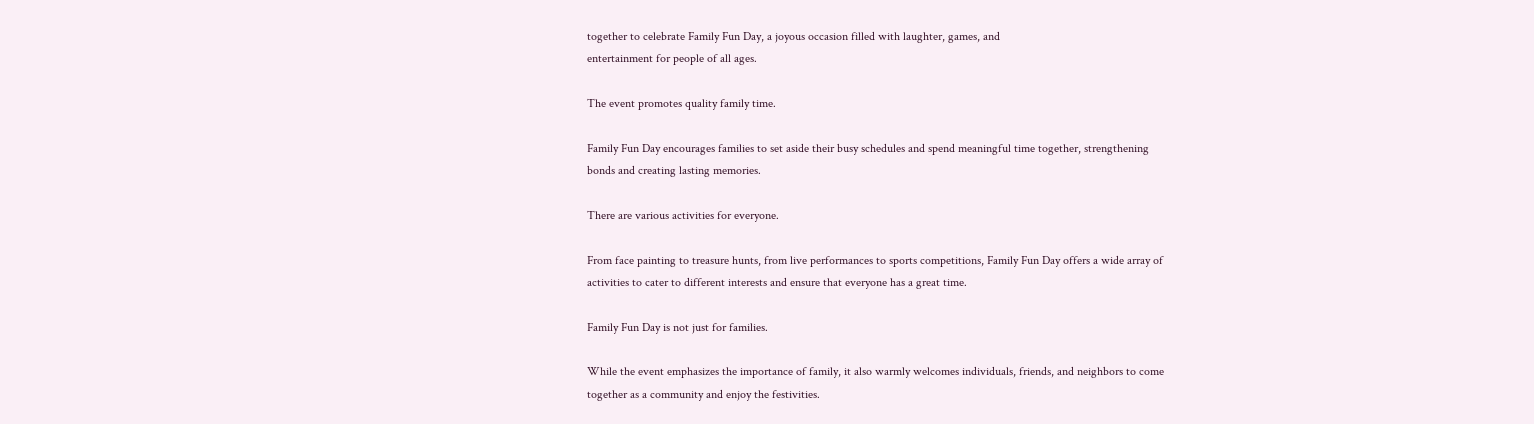together to celebrate Family Fun Day, a joyous occasion filled with laughter, games, and
entertainment for people of all ages.

The event promotes quality family time.

Family Fun Day encourages families to set aside their busy schedules and spend meaningful time together, strengthening
bonds and creating lasting memories.

There are various activities for everyone.

From face painting to treasure hunts, from live performances to sports competitions, Family Fun Day offers a wide array of
activities to cater to different interests and ensure that everyone has a great time.

Family Fun Day is not just for families.

While the event emphasizes the importance of family, it also warmly welcomes individuals, friends, and neighbors to come
together as a community and enjoy the festivities.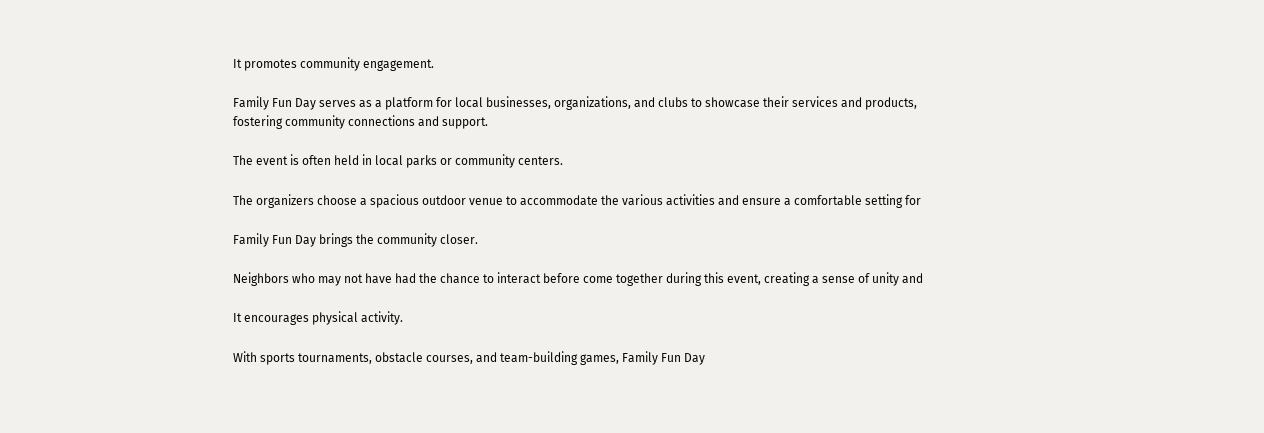It promotes community engagement.

Family Fun Day serves as a platform for local businesses, organizations, and clubs to showcase their services and products,
fostering community connections and support.

The event is often held in local parks or community centers.

The organizers choose a spacious outdoor venue to accommodate the various activities and ensure a comfortable setting for

Family Fun Day brings the community closer.

Neighbors who may not have had the chance to interact before come together during this event, creating a sense of unity and

It encourages physical activity.

With sports tournaments, obstacle courses, and team-building games, Family Fun Day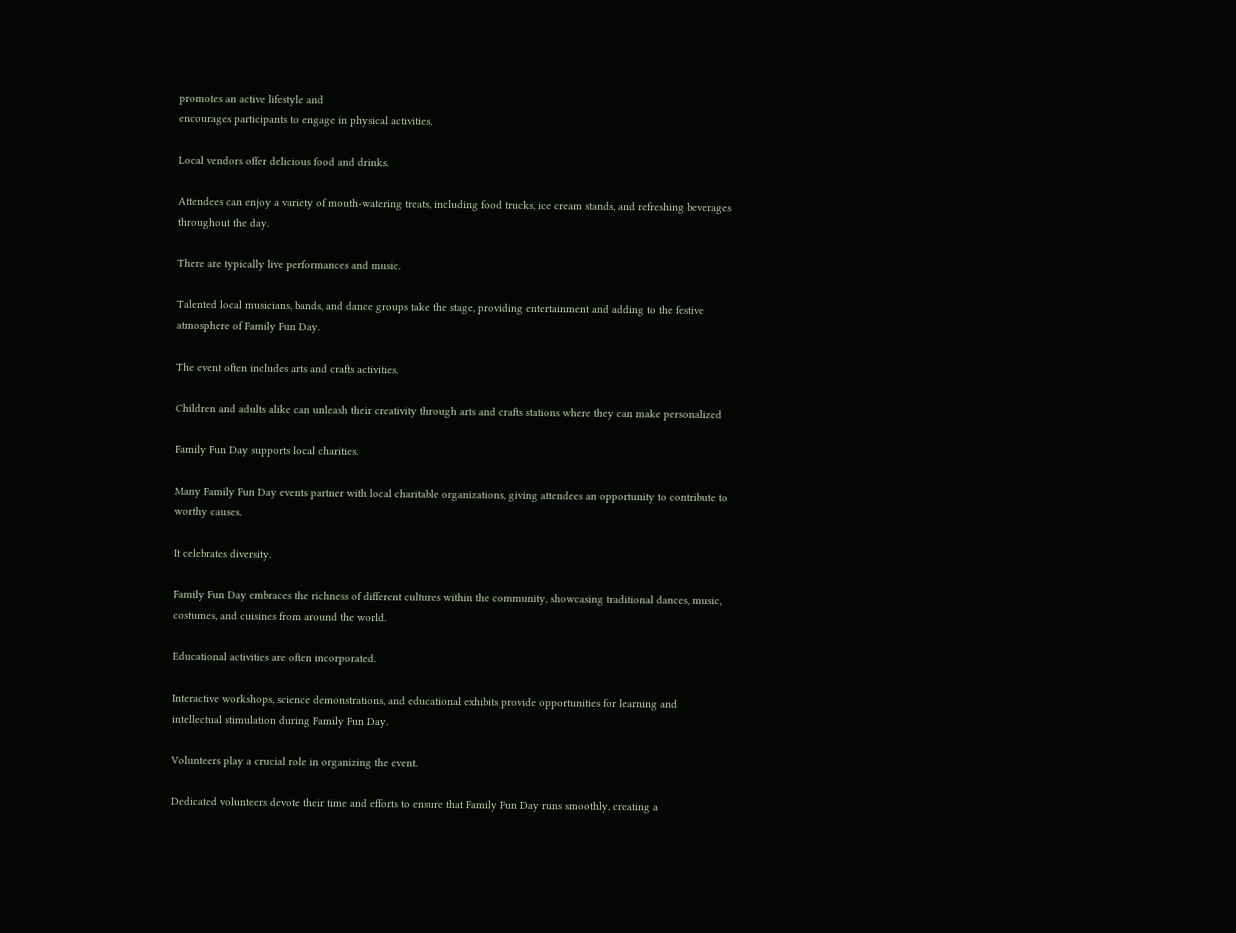promotes an active lifestyle and
encourages participants to engage in physical activities.

Local vendors offer delicious food and drinks.

Attendees can enjoy a variety of mouth-watering treats, including food trucks, ice cream stands, and refreshing beverages
throughout the day.

There are typically live performances and music.

Talented local musicians, bands, and dance groups take the stage, providing entertainment and adding to the festive
atmosphere of Family Fun Day.

The event often includes arts and crafts activities.

Children and adults alike can unleash their creativity through arts and crafts stations where they can make personalized

Family Fun Day supports local charities.

Many Family Fun Day events partner with local charitable organizations, giving attendees an opportunity to contribute to
worthy causes.

It celebrates diversity.

Family Fun Day embraces the richness of different cultures within the community, showcasing traditional dances, music,
costumes, and cuisines from around the world.

Educational activities are often incorporated.

Interactive workshops, science demonstrations, and educational exhibits provide opportunities for learning and
intellectual stimulation during Family Fun Day.

Volunteers play a crucial role in organizing the event.

Dedicated volunteers devote their time and efforts to ensure that Family Fun Day runs smoothly, creating a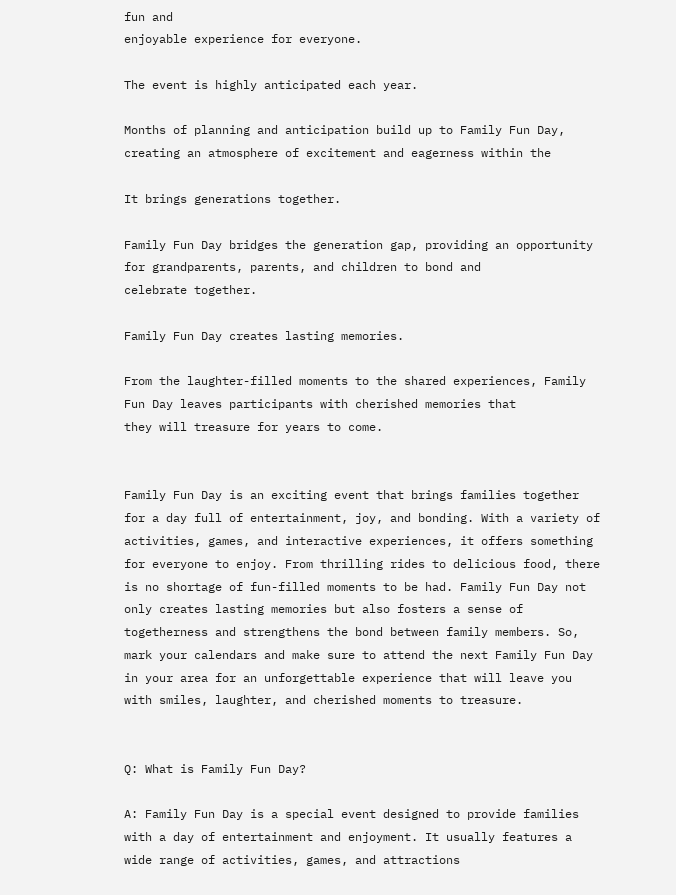fun and
enjoyable experience for everyone.

The event is highly anticipated each year.

Months of planning and anticipation build up to Family Fun Day, creating an atmosphere of excitement and eagerness within the

It brings generations together.

Family Fun Day bridges the generation gap, providing an opportunity for grandparents, parents, and children to bond and
celebrate together.

Family Fun Day creates lasting memories.

From the laughter-filled moments to the shared experiences, Family Fun Day leaves participants with cherished memories that
they will treasure for years to come.


Family Fun Day is an exciting event that brings families together for a day full of entertainment, joy, and bonding. With a variety of activities, games, and interactive experiences, it offers something for everyone to enjoy. From thrilling rides to delicious food, there is no shortage of fun-filled moments to be had. Family Fun Day not only creates lasting memories but also fosters a sense of togetherness and strengthens the bond between family members. So, mark your calendars and make sure to attend the next Family Fun Day in your area for an unforgettable experience that will leave you with smiles, laughter, and cherished moments to treasure.


Q: What is Family Fun Day?

A: Family Fun Day is a special event designed to provide families with a day of entertainment and enjoyment. It usually features a wide range of activities, games, and attractions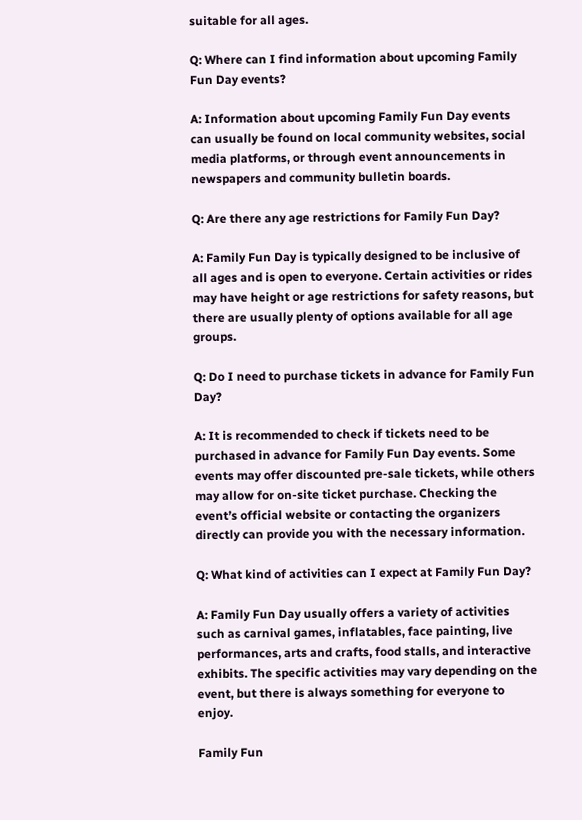suitable for all ages.

Q: Where can I find information about upcoming Family Fun Day events?

A: Information about upcoming Family Fun Day events can usually be found on local community websites, social media platforms, or through event announcements in newspapers and community bulletin boards.

Q: Are there any age restrictions for Family Fun Day?

A: Family Fun Day is typically designed to be inclusive of all ages and is open to everyone. Certain activities or rides may have height or age restrictions for safety reasons, but there are usually plenty of options available for all age groups.

Q: Do I need to purchase tickets in advance for Family Fun Day?

A: It is recommended to check if tickets need to be purchased in advance for Family Fun Day events. Some events may offer discounted pre-sale tickets, while others may allow for on-site ticket purchase. Checking the event’s official website or contacting the organizers directly can provide you with the necessary information.

Q: What kind of activities can I expect at Family Fun Day?

A: Family Fun Day usually offers a variety of activities such as carnival games, inflatables, face painting, live performances, arts and crafts, food stalls, and interactive exhibits. The specific activities may vary depending on the event, but there is always something for everyone to enjoy.

Family Fun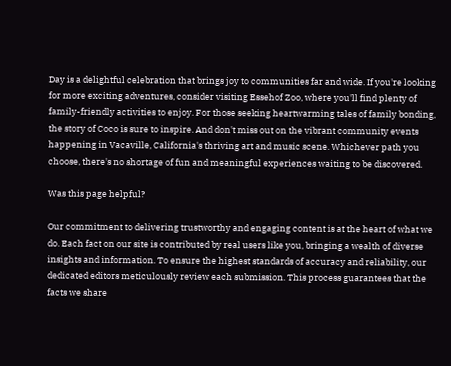Day is a delightful celebration that brings joy to communities far and wide. If you're looking for more exciting adventures, consider visiting Essehof Zoo, where you'll find plenty of family-friendly activities to enjoy. For those seeking heartwarming tales of family bonding, the story of Coco is sure to inspire. And don't miss out on the vibrant community events happening in Vacaville, California's thriving art and music scene. Whichever path you choose, there's no shortage of fun and meaningful experiences waiting to be discovered.

Was this page helpful?

Our commitment to delivering trustworthy and engaging content is at the heart of what we do. Each fact on our site is contributed by real users like you, bringing a wealth of diverse insights and information. To ensure the highest standards of accuracy and reliability, our dedicated editors meticulously review each submission. This process guarantees that the facts we share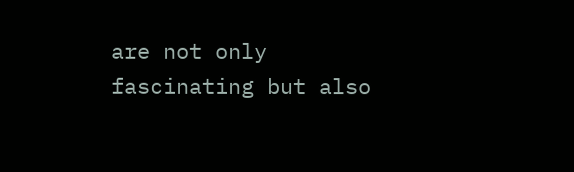are not only fascinating but also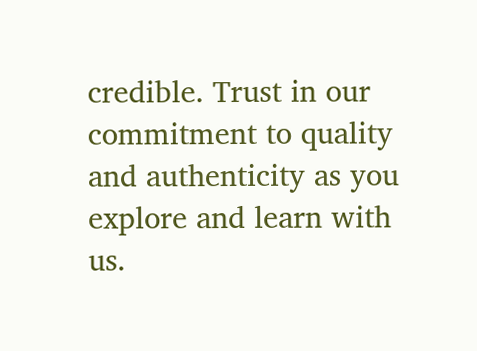credible. Trust in our commitment to quality and authenticity as you explore and learn with us.